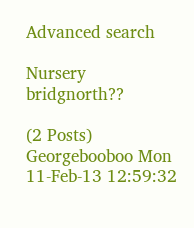Advanced search

Nursery bridgnorth??

(2 Posts)
Georgebooboo Mon 11-Feb-13 12:59:32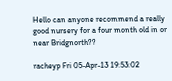Hello can anyone recommend a really good nursery for a four month old in or near Bridgnorth??

racheyp Fri 05-Apr-13 19:53:02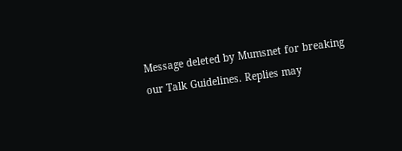Message deleted by Mumsnet for breaking our Talk Guidelines. Replies may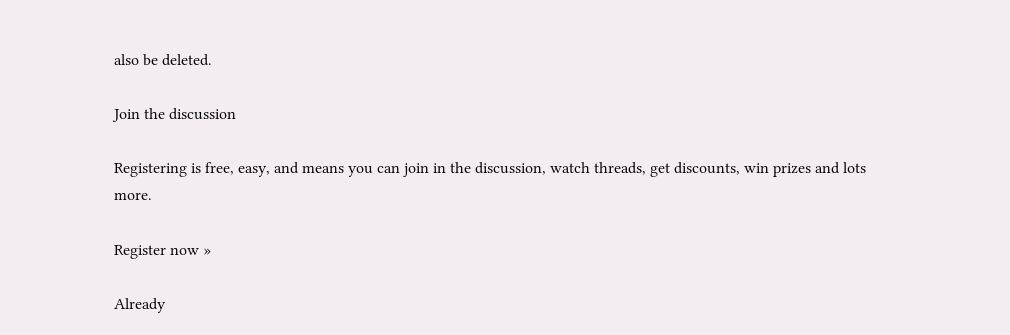also be deleted.

Join the discussion

Registering is free, easy, and means you can join in the discussion, watch threads, get discounts, win prizes and lots more.

Register now »

Already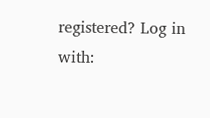registered? Log in with: